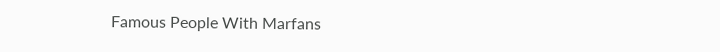Famous People With Marfans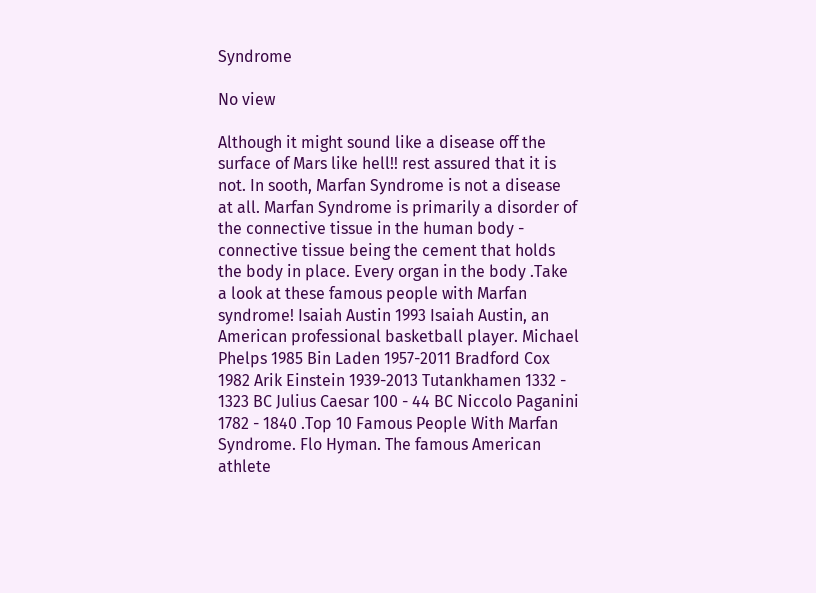Syndrome

No view

Although it might sound like a disease off the surface of Mars like hell!! rest assured that it is not. In sooth, Marfan Syndrome is not a disease at all. Marfan Syndrome is primarily a disorder of the connective tissue in the human body - connective tissue being the cement that holds the body in place. Every organ in the body .Take a look at these famous people with Marfan syndrome! Isaiah Austin 1993 Isaiah Austin, an American professional basketball player. Michael Phelps 1985 Bin Laden 1957-2011 Bradford Cox 1982 Arik Einstein 1939-2013 Tutankhamen 1332 - 1323 BC Julius Caesar 100 - 44 BC Niccolo Paganini 1782 - 1840 .Top 10 Famous People With Marfan Syndrome. Flo Hyman. The famous American athlete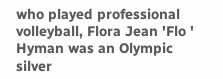who played professional volleyball, Flora Jean 'Flo ' Hyman was an Olympic silver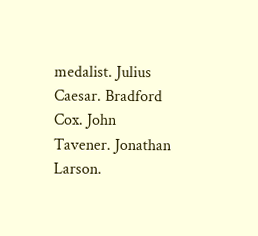medalist. Julius Caesar. Bradford Cox. John Tavener. Jonathan Larson.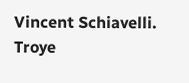Vincent Schiavelli. Troye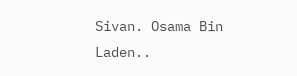Sivan. Osama Bin Laden..